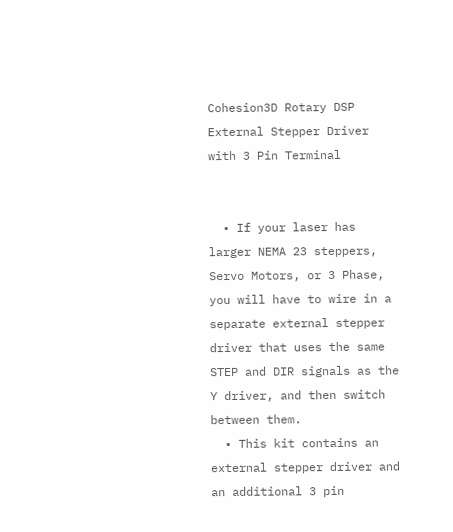Cohesion3D Rotary DSP External Stepper Driver with 3 Pin Terminal


  • If your laser has larger NEMA 23 steppers, Servo Motors, or 3 Phase, you will have to wire in a separate external stepper driver that uses the same STEP and DIR signals as the Y driver, and then switch between them.
  • This kit contains an external stepper driver and an additional 3 pin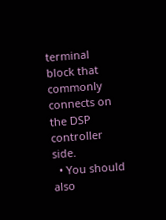terminal block that commonly connects on the DSP controller side.
  • You should also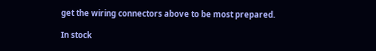get the wiring connectors above to be most prepared.

In stock